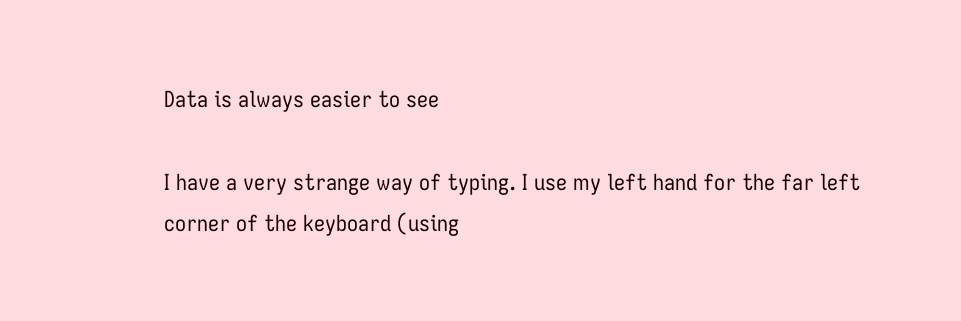Data is always easier to see

I have a very strange way of typing. I use my left hand for the far left corner of the keyboard (using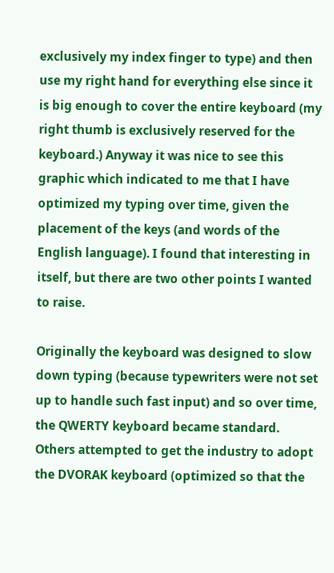exclusively my index finger to type) and then use my right hand for everything else since it is big enough to cover the entire keyboard (my right thumb is exclusively reserved for the keyboard.) Anyway it was nice to see this graphic which indicated to me that I have optimized my typing over time, given the placement of the keys (and words of the English language). I found that interesting in itself, but there are two other points I wanted to raise.

Originally the keyboard was designed to slow down typing (because typewriters were not set up to handle such fast input) and so over time, the QWERTY keyboard became standard. Others attempted to get the industry to adopt the DVORAK keyboard (optimized so that the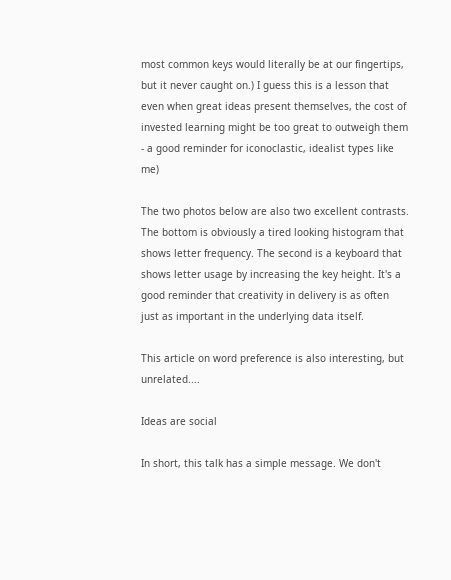most common keys would literally be at our fingertips, but it never caught on.) I guess this is a lesson that even when great ideas present themselves, the cost of invested learning might be too great to outweigh them - a good reminder for iconoclastic, idealist types like me)

The two photos below are also two excellent contrasts. The bottom is obviously a tired looking histogram that shows letter frequency. The second is a keyboard that shows letter usage by increasing the key height. It's a good reminder that creativity in delivery is as often just as important in the underlying data itself.

This article on word preference is also interesting, but unrelated....

Ideas are social

In short, this talk has a simple message. We don't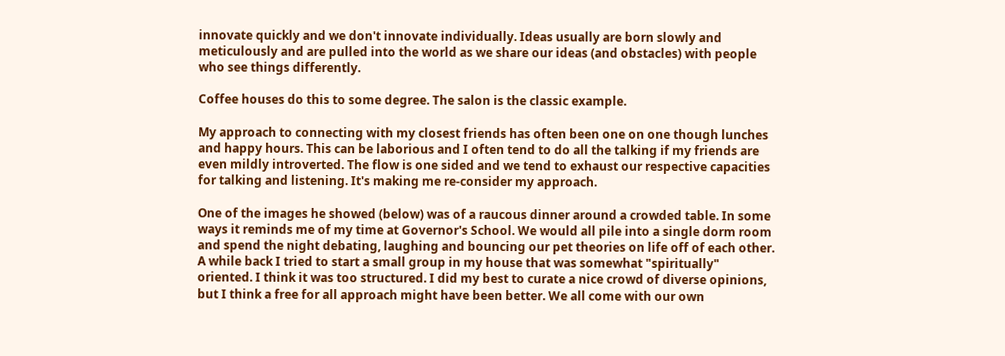innovate quickly and we don't innovate individually. Ideas usually are born slowly and meticulously and are pulled into the world as we share our ideas (and obstacles) with people who see things differently.

Coffee houses do this to some degree. The salon is the classic example.

My approach to connecting with my closest friends has often been one on one though lunches and happy hours. This can be laborious and I often tend to do all the talking if my friends are even mildly introverted. The flow is one sided and we tend to exhaust our respective capacities for talking and listening. It's making me re-consider my approach.

One of the images he showed (below) was of a raucous dinner around a crowded table. In some ways it reminds me of my time at Governor's School. We would all pile into a single dorm room and spend the night debating, laughing and bouncing our pet theories on life off of each other. A while back I tried to start a small group in my house that was somewhat "spiritually" oriented. I think it was too structured. I did my best to curate a nice crowd of diverse opinions, but I think a free for all approach might have been better. We all come with our own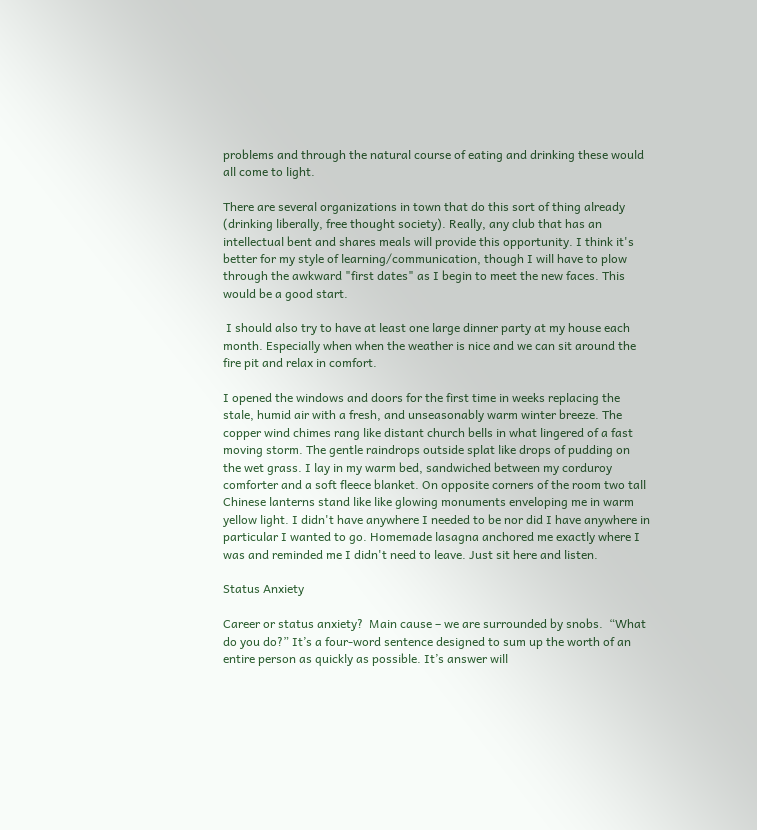problems and through the natural course of eating and drinking these would all come to light.

There are several organizations in town that do this sort of thing already (drinking liberally, free thought society). Really, any club that has an intellectual bent and shares meals will provide this opportunity. I think it's better for my style of learning/communication, though I will have to plow through the awkward "first dates" as I begin to meet the new faces. This would be a good start.

 I should also try to have at least one large dinner party at my house each month. Especially when when the weather is nice and we can sit around the fire pit and relax in comfort.

I opened the windows and doors for the first time in weeks replacing the stale, humid air with a fresh, and unseasonably warm winter breeze. The copper wind chimes rang like distant church bells in what lingered of a fast moving storm. The gentle raindrops outside splat like drops of pudding on the wet grass. I lay in my warm bed, sandwiched between my corduroy comforter and a soft fleece blanket. On opposite corners of the room two tall Chinese lanterns stand like like glowing monuments enveloping me in warm yellow light. I didn't have anywhere I needed to be nor did I have anywhere in particular I wanted to go. Homemade lasagna anchored me exactly where I was and reminded me I didn't need to leave. Just sit here and listen.

Status Anxiety

Career or status anxiety?  Main cause – we are surrounded by snobs.  “What do you do?” It’s a four-word sentence designed to sum up the worth of an entire person as quickly as possible. It’s answer will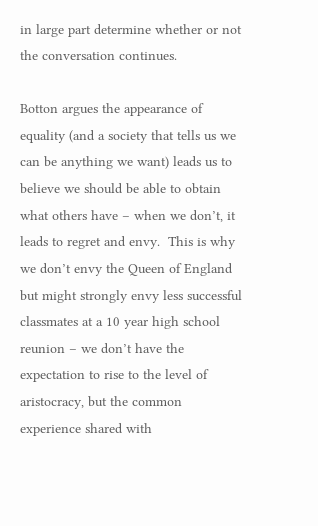in large part determine whether or not the conversation continues.

Botton argues the appearance of equality (and a society that tells us we can be anything we want) leads us to believe we should be able to obtain what others have – when we don’t, it leads to regret and envy.  This is why we don’t envy the Queen of England but might strongly envy less successful classmates at a 10 year high school reunion – we don’t have the expectation to rise to the level of aristocracy, but the common experience shared with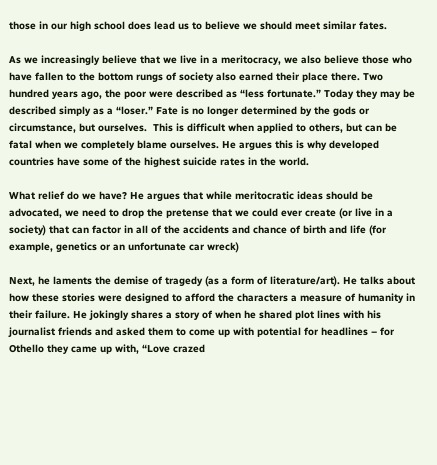those in our high school does lead us to believe we should meet similar fates.

As we increasingly believe that we live in a meritocracy, we also believe those who have fallen to the bottom rungs of society also earned their place there. Two hundred years ago, the poor were described as “less fortunate.” Today they may be described simply as a “loser.” Fate is no longer determined by the gods or circumstance, but ourselves.  This is difficult when applied to others, but can be fatal when we completely blame ourselves. He argues this is why developed countries have some of the highest suicide rates in the world.

What relief do we have? He argues that while meritocratic ideas should be advocated, we need to drop the pretense that we could ever create (or live in a society) that can factor in all of the accidents and chance of birth and life (for example, genetics or an unfortunate car wreck)

Next, he laments the demise of tragedy (as a form of literature/art). He talks about how these stories were designed to afford the characters a measure of humanity in their failure. He jokingly shares a story of when he shared plot lines with his journalist friends and asked them to come up with potential for headlines – for Othello they came up with, “Love crazed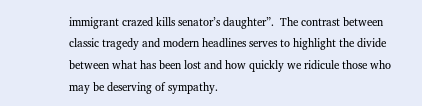immigrant crazed kills senator’s daughter”.  The contrast between classic tragedy and modern headlines serves to highlight the divide between what has been lost and how quickly we ridicule those who may be deserving of sympathy.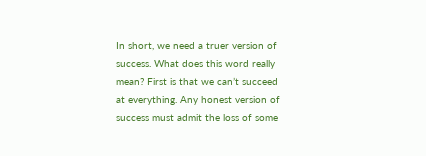In short, we need a truer version of success. What does this word really mean? First is that we can’t succeed at everything. Any honest version of success must admit the loss of some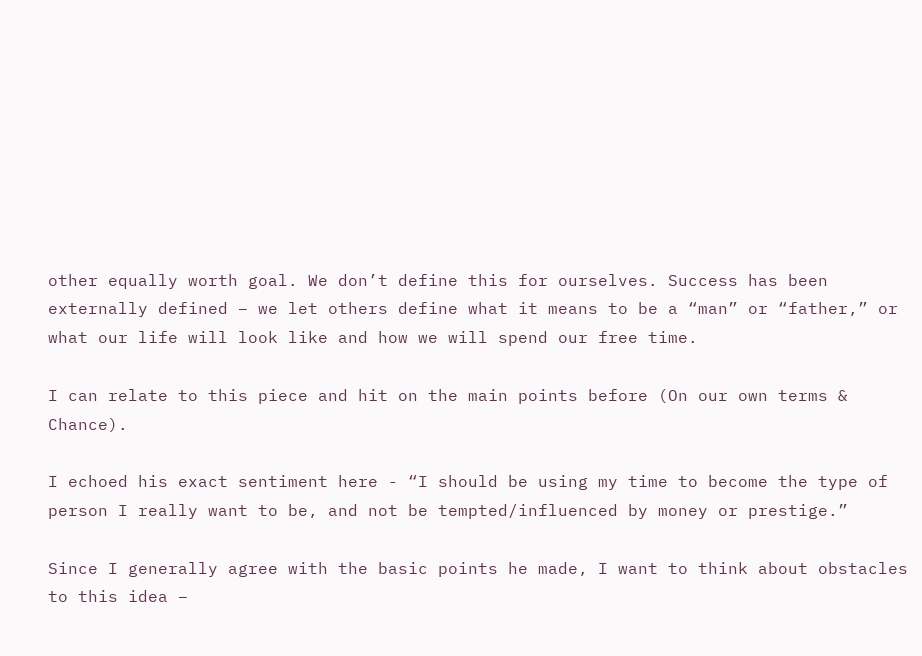other equally worth goal. We don’t define this for ourselves. Success has been externally defined – we let others define what it means to be a “man” or “father,” or what our life will look like and how we will spend our free time.

I can relate to this piece and hit on the main points before (On our own terms & Chance).

I echoed his exact sentiment here - “I should be using my time to become the type of person I really want to be, and not be tempted/influenced by money or prestige.”

Since I generally agree with the basic points he made, I want to think about obstacles to this idea –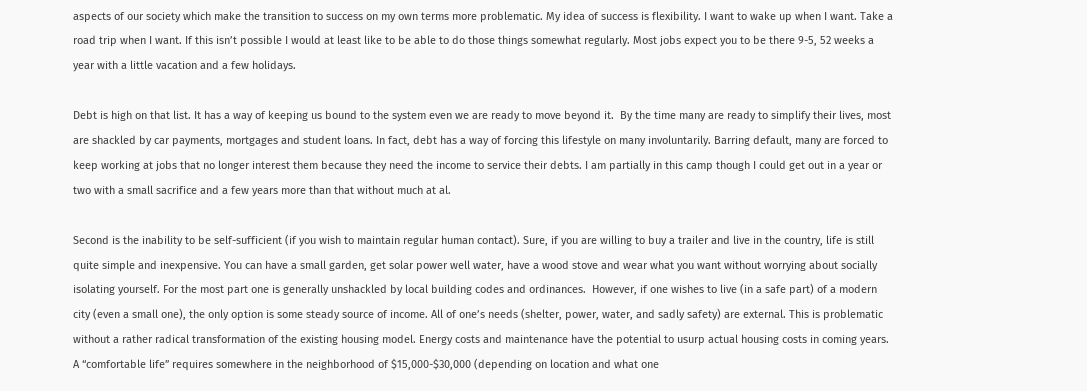aspects of our society which make the transition to success on my own terms more problematic. My idea of success is flexibility. I want to wake up when I want. Take a road trip when I want. If this isn’t possible I would at least like to be able to do those things somewhat regularly. Most jobs expect you to be there 9-5, 52 weeks a year with a little vacation and a few holidays.

Debt is high on that list. It has a way of keeping us bound to the system even we are ready to move beyond it.  By the time many are ready to simplify their lives, most are shackled by car payments, mortgages and student loans. In fact, debt has a way of forcing this lifestyle on many involuntarily. Barring default, many are forced to keep working at jobs that no longer interest them because they need the income to service their debts. I am partially in this camp though I could get out in a year or two with a small sacrifice and a few years more than that without much at al.

Second is the inability to be self-sufficient (if you wish to maintain regular human contact). Sure, if you are willing to buy a trailer and live in the country, life is still quite simple and inexpensive. You can have a small garden, get solar power well water, have a wood stove and wear what you want without worrying about socially isolating yourself. For the most part one is generally unshackled by local building codes and ordinances.  However, if one wishes to live (in a safe part) of a modern city (even a small one), the only option is some steady source of income. All of one’s needs (shelter, power, water, and sadly safety) are external. This is problematic without a rather radical transformation of the existing housing model. Energy costs and maintenance have the potential to usurp actual housing costs in coming years.  A “comfortable life” requires somewhere in the neighborhood of $15,000-$30,000 (depending on location and what one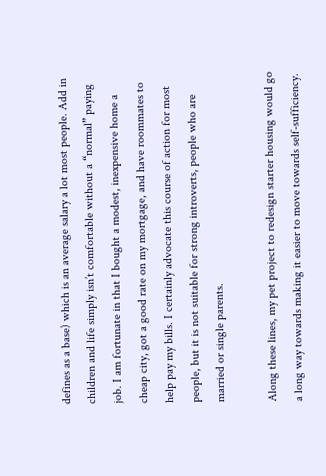defines as a base) which is an average salary a lot most people. Add in children and life simply isn’t comfortable without a “normal” paying job. I am fortunate in that I bought a modest, inexpensive home a cheap city, got a good rate on my mortgage, and have roommates to help pay my bills. I certainly advocate this course of action for most people, but it is not suitable for strong introverts, people who are married or single parents.

Along these lines, my pet project to redesign starter housing would go a long way towards making it easier to move towards self-sufficiency.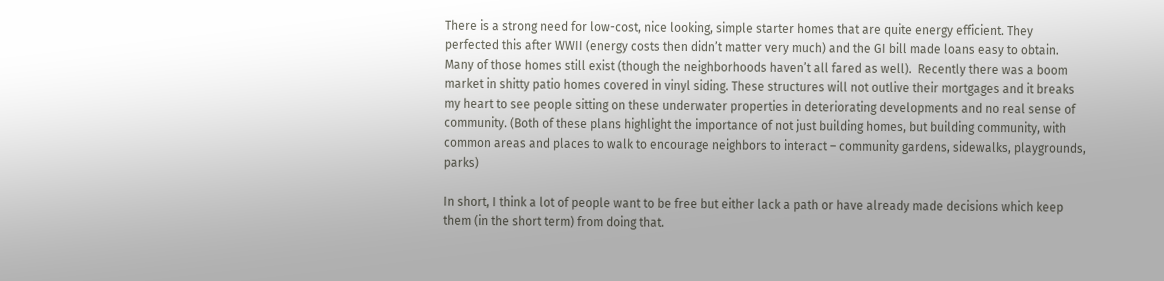There is a strong need for low-cost, nice looking, simple starter homes that are quite energy efficient. They perfected this after WWII (energy costs then didn’t matter very much) and the GI bill made loans easy to obtain. Many of those homes still exist (though the neighborhoods haven’t all fared as well).  Recently there was a boom market in shitty patio homes covered in vinyl siding. These structures will not outlive their mortgages and it breaks my heart to see people sitting on these underwater properties in deteriorating developments and no real sense of community. (Both of these plans highlight the importance of not just building homes, but building community, with common areas and places to walk to encourage neighbors to interact – community gardens, sidewalks, playgrounds, parks)

In short, I think a lot of people want to be free but either lack a path or have already made decisions which keep them (in the short term) from doing that.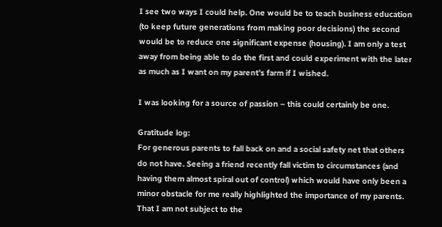I see two ways I could help. One would be to teach business education (to keep future generations from making poor decisions) the second would be to reduce one significant expense (housing). I am only a test away from being able to do the first and could experiment with the later as much as I want on my parent’s farm if I wished.

I was looking for a source of passion – this could certainly be one.

Gratitude log:
For generous parents to fall back on and a social safety net that others do not have. Seeing a friend recently fall victim to circumstances (and having them almost spiral out of control) which would have only been a minor obstacle for me really highlighted the importance of my parents.
That I am not subject to the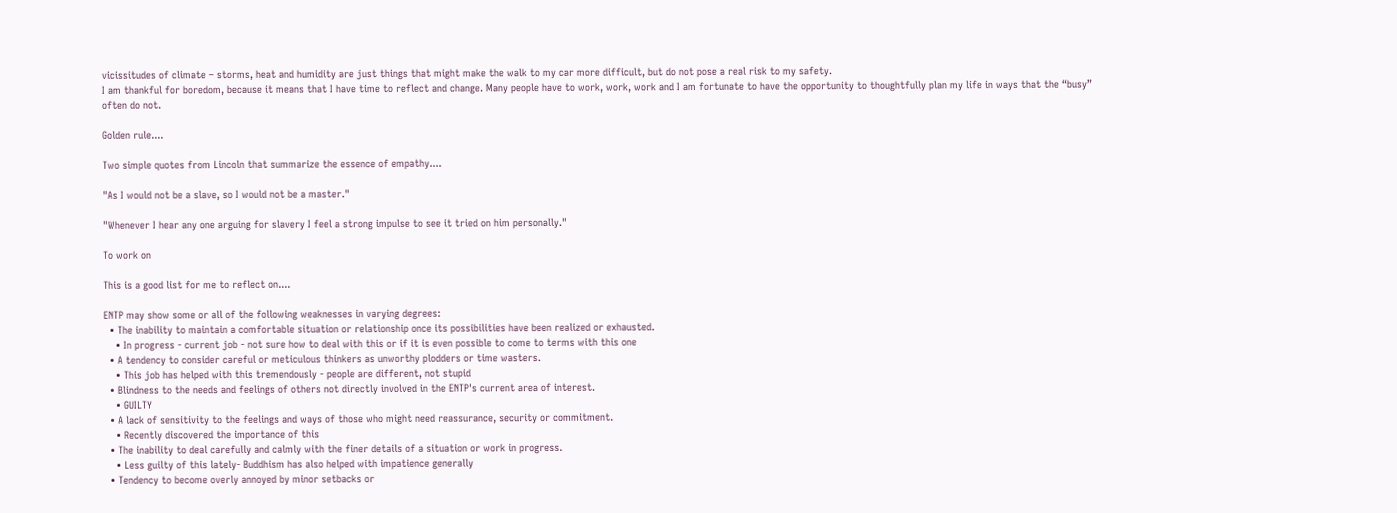vicissitudes of climate – storms, heat and humidity are just things that might make the walk to my car more difficult, but do not pose a real risk to my safety.
I am thankful for boredom, because it means that I have time to reflect and change. Many people have to work, work, work and I am fortunate to have the opportunity to thoughtfully plan my life in ways that the “busy” often do not.

Golden rule....

Two simple quotes from Lincoln that summarize the essence of empathy....

"As I would not be a slave, so I would not be a master."

"Whenever I hear any one arguing for slavery I feel a strong impulse to see it tried on him personally."

To work on

This is a good list for me to reflect on....

ENTP may show some or all of the following weaknesses in varying degrees:
  • The inability to maintain a comfortable situation or relationship once its possibilities have been realized or exhausted.
    • In progress - current job - not sure how to deal with this or if it is even possible to come to terms with this one
  • A tendency to consider careful or meticulous thinkers as unworthy plodders or time wasters.
    • This job has helped with this tremendously - people are different, not stupid
  • Blindness to the needs and feelings of others not directly involved in the ENTP's current area of interest.
    • GUILTY
  • A lack of sensitivity to the feelings and ways of those who might need reassurance, security or commitment.
    • Recently discovered the importance of this
  • The inability to deal carefully and calmly with the finer details of a situation or work in progress.
    • Less guilty of this lately- Buddhism has also helped with impatience generally
  • Tendency to become overly annoyed by minor setbacks or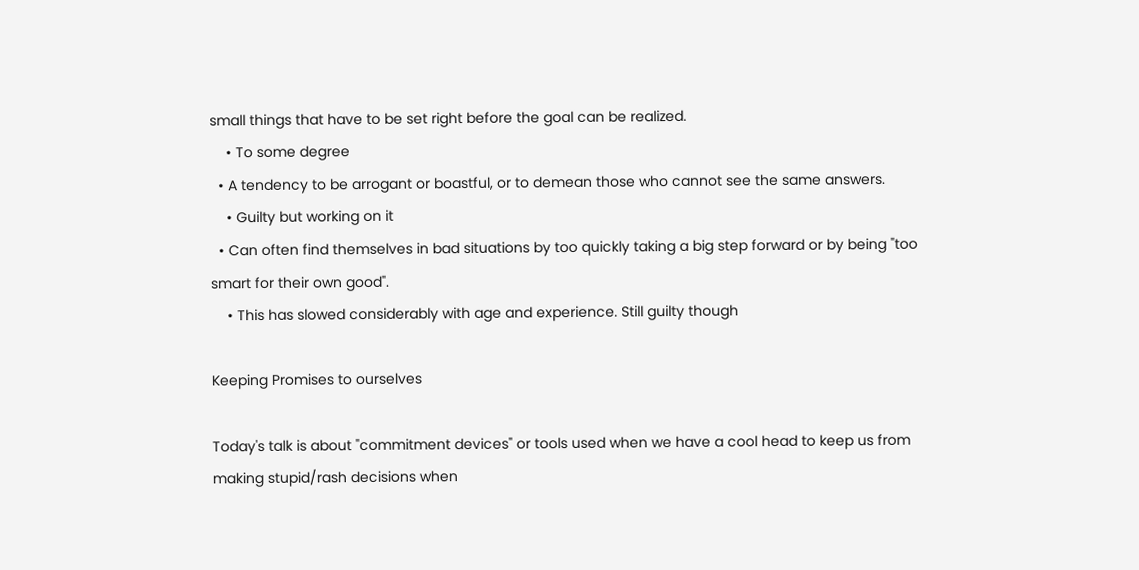small things that have to be set right before the goal can be realized.
    • To some degree
  • A tendency to be arrogant or boastful, or to demean those who cannot see the same answers.
    • Guilty but working on it
  • Can often find themselves in bad situations by too quickly taking a big step forward or by being "too smart for their own good".
    • This has slowed considerably with age and experience. Still guilty though

Keeping Promises to ourselves

Today's talk is about "commitment devices" or tools used when we have a cool head to keep us from making stupid/rash decisions when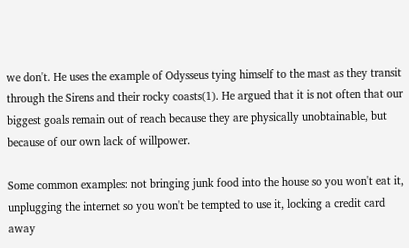we don't. He uses the example of Odysseus tying himself to the mast as they transit through the Sirens and their rocky coasts(1). He argued that it is not often that our biggest goals remain out of reach because they are physically unobtainable, but because of our own lack of willpower.

Some common examples: not bringing junk food into the house so you won't eat it, unplugging the internet so you won't be tempted to use it, locking a credit card away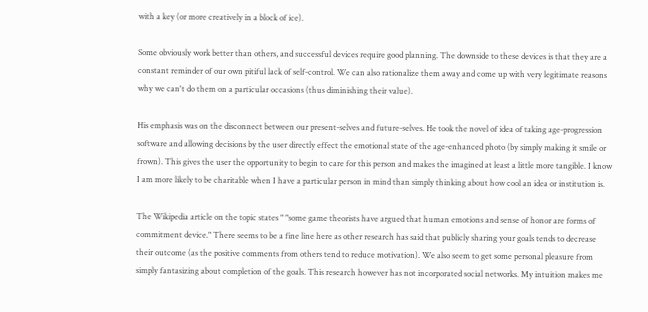with a key (or more creatively in a block of ice).

Some obviously work better than others, and successful devices require good planning. The downside to these devices is that they are a constant reminder of our own pitiful lack of self-control. We can also rationalize them away and come up with very legitimate reasons why we can't do them on a particular occasions (thus diminishing their value).

His emphasis was on the disconnect between our present-selves and future-selves. He took the novel of idea of taking age-progression software and allowing decisions by the user directly effect the emotional state of the age-enhanced photo (by simply making it smile or frown). This gives the user the opportunity to begin to care for this person and makes the imagined at least a little more tangible. I know I am more likely to be charitable when I have a particular person in mind than simply thinking about how cool an idea or institution is.

The Wikipedia article on the topic states " "some game theorists have argued that human emotions and sense of honor are forms of commitment device." There seems to be a fine line here as other research has said that publicly sharing your goals tends to decrease their outcome (as the positive comments from others tend to reduce motivation). We also seem to get some personal pleasure from simply fantasizing about completion of the goals. This research however has not incorporated social networks. My intuition makes me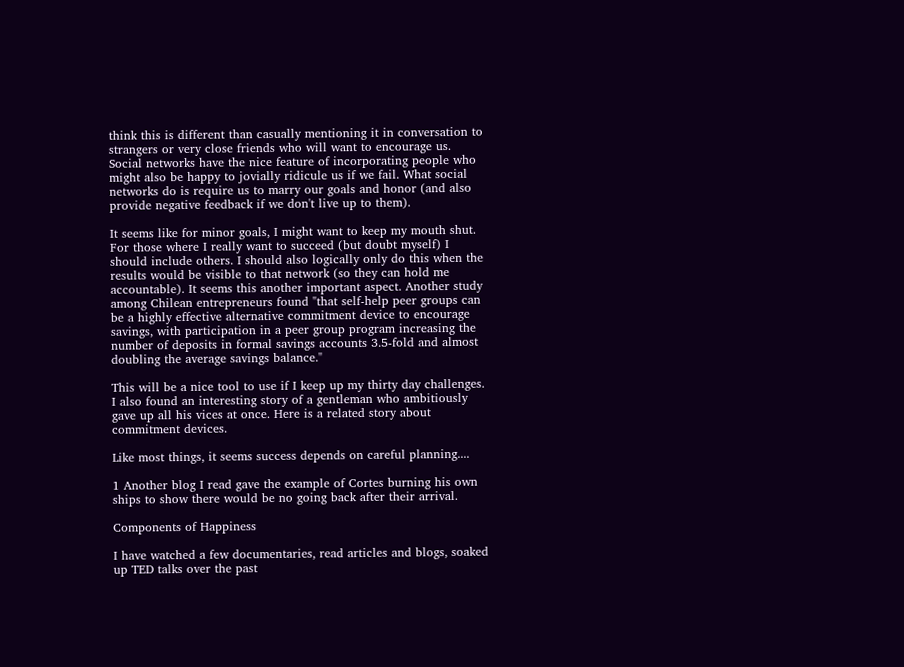think this is different than casually mentioning it in conversation to strangers or very close friends who will want to encourage us. Social networks have the nice feature of incorporating people who might also be happy to jovially ridicule us if we fail. What social networks do is require us to marry our goals and honor (and also provide negative feedback if we don't live up to them).

It seems like for minor goals, I might want to keep my mouth shut. For those where I really want to succeed (but doubt myself) I should include others. I should also logically only do this when the results would be visible to that network (so they can hold me accountable). It seems this another important aspect. Another study among Chilean entrepreneurs found "that self-help peer groups can be a highly effective alternative commitment device to encourage savings, with participation in a peer group program increasing the number of deposits in formal savings accounts 3.5-fold and almost doubling the average savings balance."

This will be a nice tool to use if I keep up my thirty day challenges. I also found an interesting story of a gentleman who ambitiously gave up all his vices at once. Here is a related story about commitment devices.

Like most things, it seems success depends on careful planning....

1 Another blog I read gave the example of Cortes burning his own ships to show there would be no going back after their arrival.

Components of Happiness

I have watched a few documentaries, read articles and blogs, soaked up TED talks over the past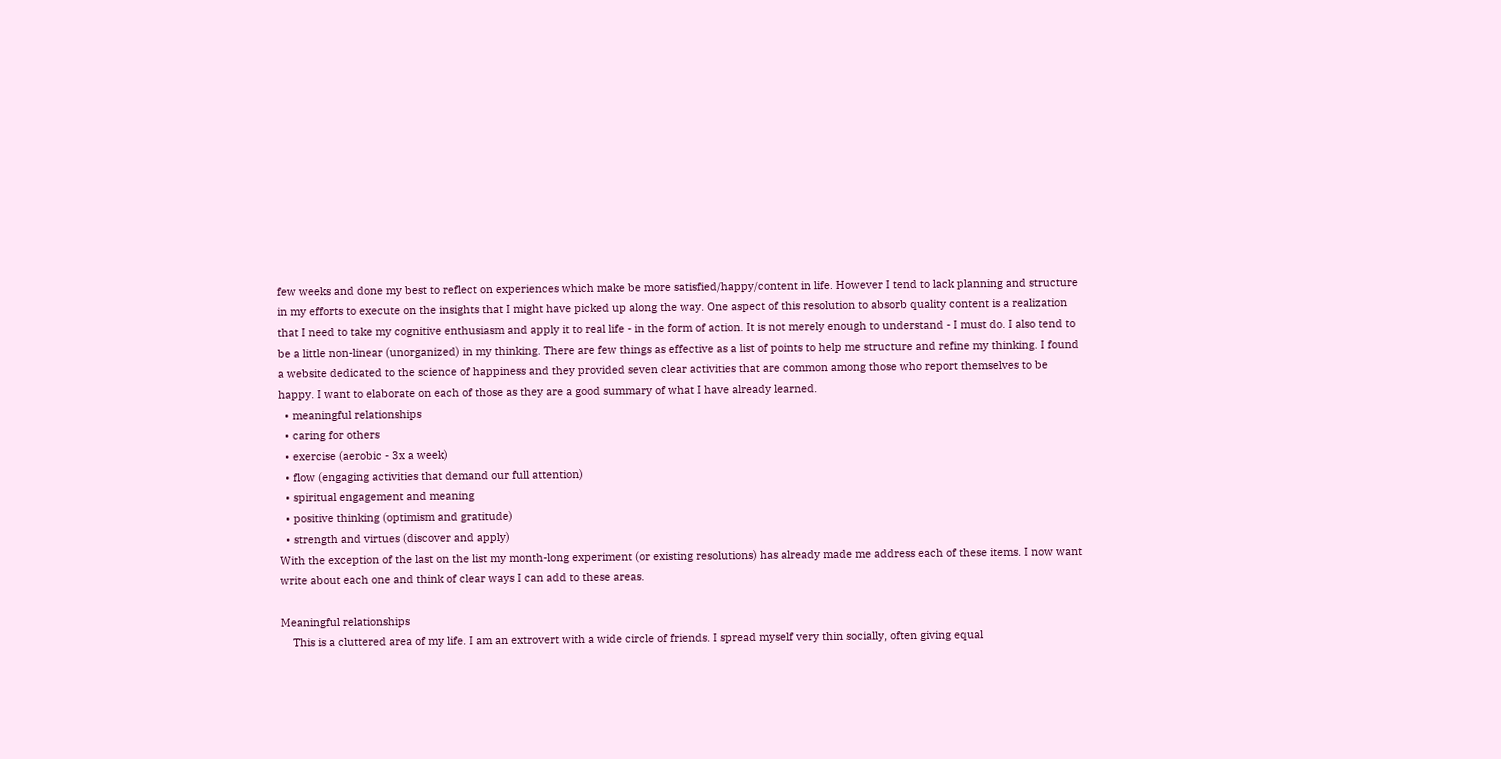few weeks and done my best to reflect on experiences which make be more satisfied/happy/content in life. However I tend to lack planning and structure in my efforts to execute on the insights that I might have picked up along the way. One aspect of this resolution to absorb quality content is a realization that I need to take my cognitive enthusiasm and apply it to real life - in the form of action. It is not merely enough to understand - I must do. I also tend to be a little non-linear (unorganized) in my thinking. There are few things as effective as a list of points to help me structure and refine my thinking. I found a website dedicated to the science of happiness and they provided seven clear activities that are common among those who report themselves to be happy. I want to elaborate on each of those as they are a good summary of what I have already learned.
  • meaningful relationships
  • caring for others
  • exercise (aerobic - 3x a week)
  • flow (engaging activities that demand our full attention)
  • spiritual engagement and meaning
  • positive thinking (optimism and gratitude)
  • strength and virtues (discover and apply)
With the exception of the last on the list my month-long experiment (or existing resolutions) has already made me address each of these items. I now want write about each one and think of clear ways I can add to these areas.

Meaningful relationships
    This is a cluttered area of my life. I am an extrovert with a wide circle of friends. I spread myself very thin socially, often giving equal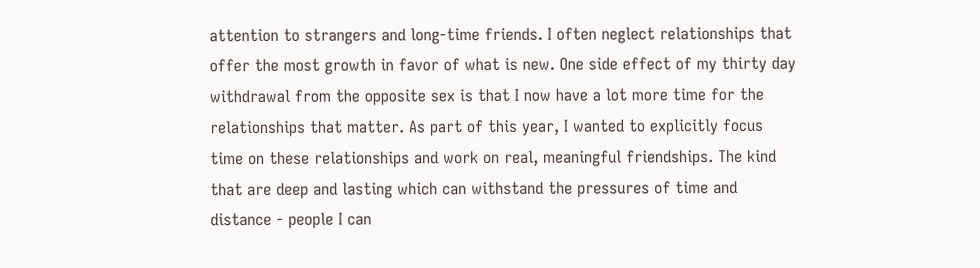attention to strangers and long-time friends. I often neglect relationships that offer the most growth in favor of what is new. One side effect of my thirty day withdrawal from the opposite sex is that I now have a lot more time for the relationships that matter. As part of this year, I wanted to explicitly focus time on these relationships and work on real, meaningful friendships. The kind that are deep and lasting which can withstand the pressures of time and distance - people I can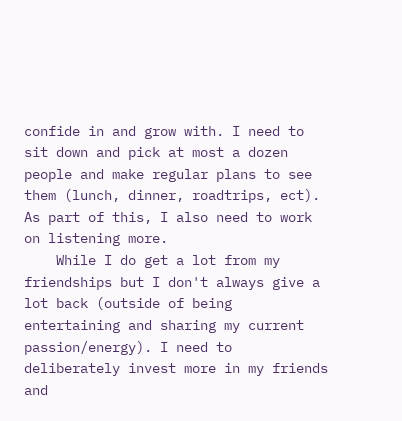confide in and grow with. I need to sit down and pick at most a dozen people and make regular plans to see them (lunch, dinner, roadtrips, ect). As part of this, I also need to work on listening more.
    While I do get a lot from my friendships but I don't always give a lot back (outside of being entertaining and sharing my current passion/energy). I need to deliberately invest more in my friends and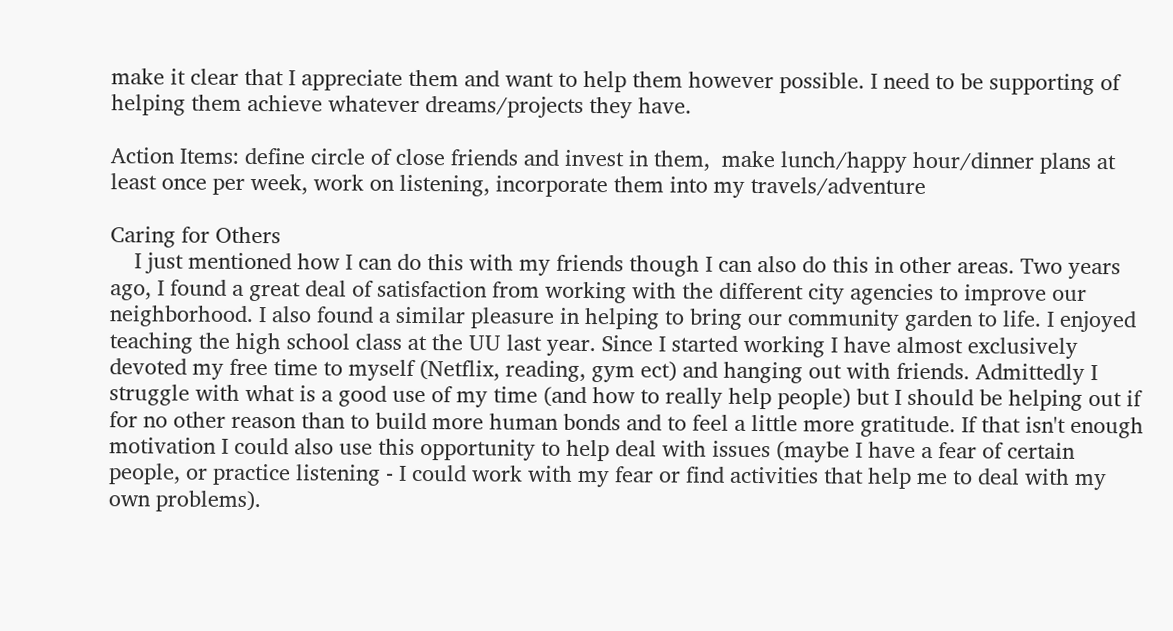make it clear that I appreciate them and want to help them however possible. I need to be supporting of helping them achieve whatever dreams/projects they have.

Action Items: define circle of close friends and invest in them,  make lunch/happy hour/dinner plans at least once per week, work on listening, incorporate them into my travels/adventure

Caring for Others
    I just mentioned how I can do this with my friends though I can also do this in other areas. Two years ago, I found a great deal of satisfaction from working with the different city agencies to improve our neighborhood. I also found a similar pleasure in helping to bring our community garden to life. I enjoyed teaching the high school class at the UU last year. Since I started working I have almost exclusively devoted my free time to myself (Netflix, reading, gym ect) and hanging out with friends. Admittedly I struggle with what is a good use of my time (and how to really help people) but I should be helping out if for no other reason than to build more human bonds and to feel a little more gratitude. If that isn't enough motivation I could also use this opportunity to help deal with issues (maybe I have a fear of certain people, or practice listening - I could work with my fear or find activities that help me to deal with my own problems).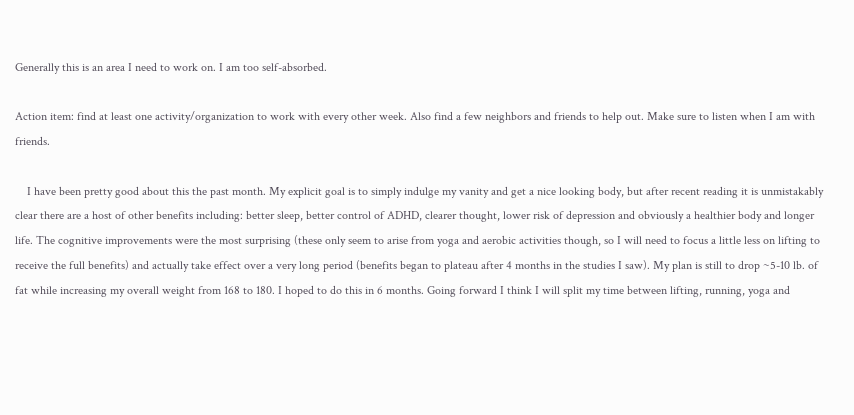Generally this is an area I need to work on. I am too self-absorbed.

Action item: find at least one activity/organization to work with every other week. Also find a few neighbors and friends to help out. Make sure to listen when I am with friends.

    I have been pretty good about this the past month. My explicit goal is to simply indulge my vanity and get a nice looking body, but after recent reading it is unmistakably clear there are a host of other benefits including: better sleep, better control of ADHD, clearer thought, lower risk of depression and obviously a healthier body and longer life. The cognitive improvements were the most surprising (these only seem to arise from yoga and aerobic activities though, so I will need to focus a little less on lifting to receive the full benefits) and actually take effect over a very long period (benefits began to plateau after 4 months in the studies I saw). My plan is still to drop ~5-10 lb. of fat while increasing my overall weight from 168 to 180. I hoped to do this in 6 months. Going forward I think I will split my time between lifting, running, yoga and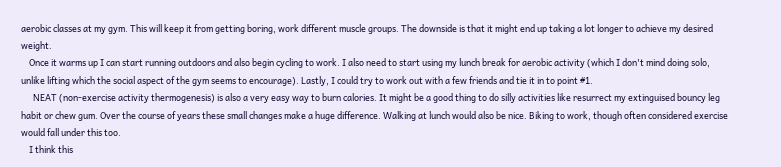aerobic classes at my gym. This will keep it from getting boring, work different muscle groups. The downside is that it might end up taking a lot longer to achieve my desired weight.
    Once it warms up I can start running outdoors and also begin cycling to work. I also need to start using my lunch break for aerobic activity (which I don't mind doing solo, unlike lifting which the social aspect of the gym seems to encourage). Lastly, I could try to work out with a few friends and tie it in to point #1.
      NEAT (non-exercise activity thermogenesis) is also a very easy way to burn calories. It might be a good thing to do silly activities like resurrect my extinguised bouncy leg habit or chew gum. Over the course of years these small changes make a huge difference. Walking at lunch would also be nice. Biking to work, though often considered exercise would fall under this too.
    I think this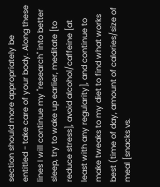section should more appropriately be entitled - take care of your body. Along these lines I will continue my "research" into better sleep, try to wake up earlier, meditate [to reduce stress], avoid alcohol/caffeine [at least with any regularity], and continue to make tweaks to my diet to find what works best (time of day, amount of calories/size of meal [snacks vs.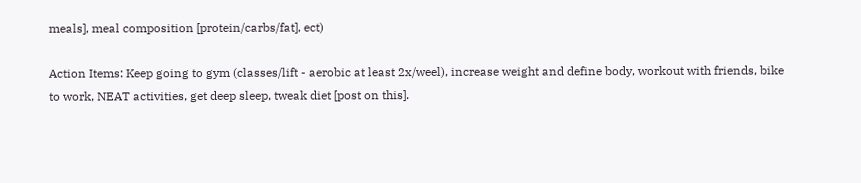meals], meal composition [protein/carbs/fat], ect)

Action Items: Keep going to gym (classes/lift - aerobic at least 2x/weel), increase weight and define body, workout with friends, bike to work, NEAT activities, get deep sleep, tweak diet [post on this].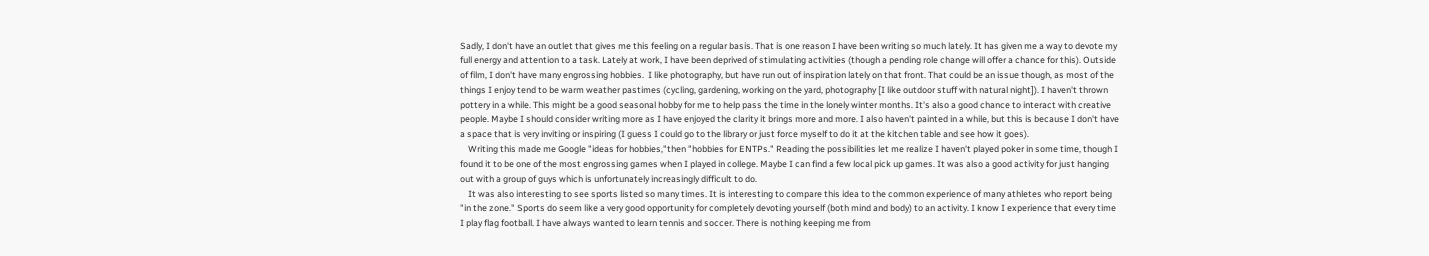Sadly, I don't have an outlet that gives me this feeling on a regular basis. That is one reason I have been writing so much lately. It has given me a way to devote my full energy and attention to a task. Lately at work, I have been deprived of stimulating activities (though a pending role change will offer a chance for this). Outside of film, I don't have many engrossing hobbies.  I like photography, but have run out of inspiration lately on that front. That could be an issue though, as most of the things I enjoy tend to be warm weather pastimes (cycling, gardening, working on the yard, photography [I like outdoor stuff with natural night]). I haven't thrown pottery in a while. This might be a good seasonal hobby for me to help pass the time in the lonely winter months. It's also a good chance to interact with creative people. Maybe I should consider writing more as I have enjoyed the clarity it brings more and more. I also haven't painted in a while, but this is because I don't have a space that is very inviting or inspiring (I guess I could go to the library or just force myself to do it at the kitchen table and see how it goes).
    Writing this made me Google "ideas for hobbies,"then "hobbies for ENTPs." Reading the possibilities let me realize I haven't played poker in some time, though I found it to be one of the most engrossing games when I played in college. Maybe I can find a few local pick up games. It was also a good activity for just hanging out with a group of guys which is unfortunately increasingly difficult to do.
    It was also interesting to see sports listed so many times. It is interesting to compare this idea to the common experience of many athletes who report being "in the zone." Sports do seem like a very good opportunity for completely devoting yourself (both mind and body) to an activity. I know I experience that every time I play flag football. I have always wanted to learn tennis and soccer. There is nothing keeping me from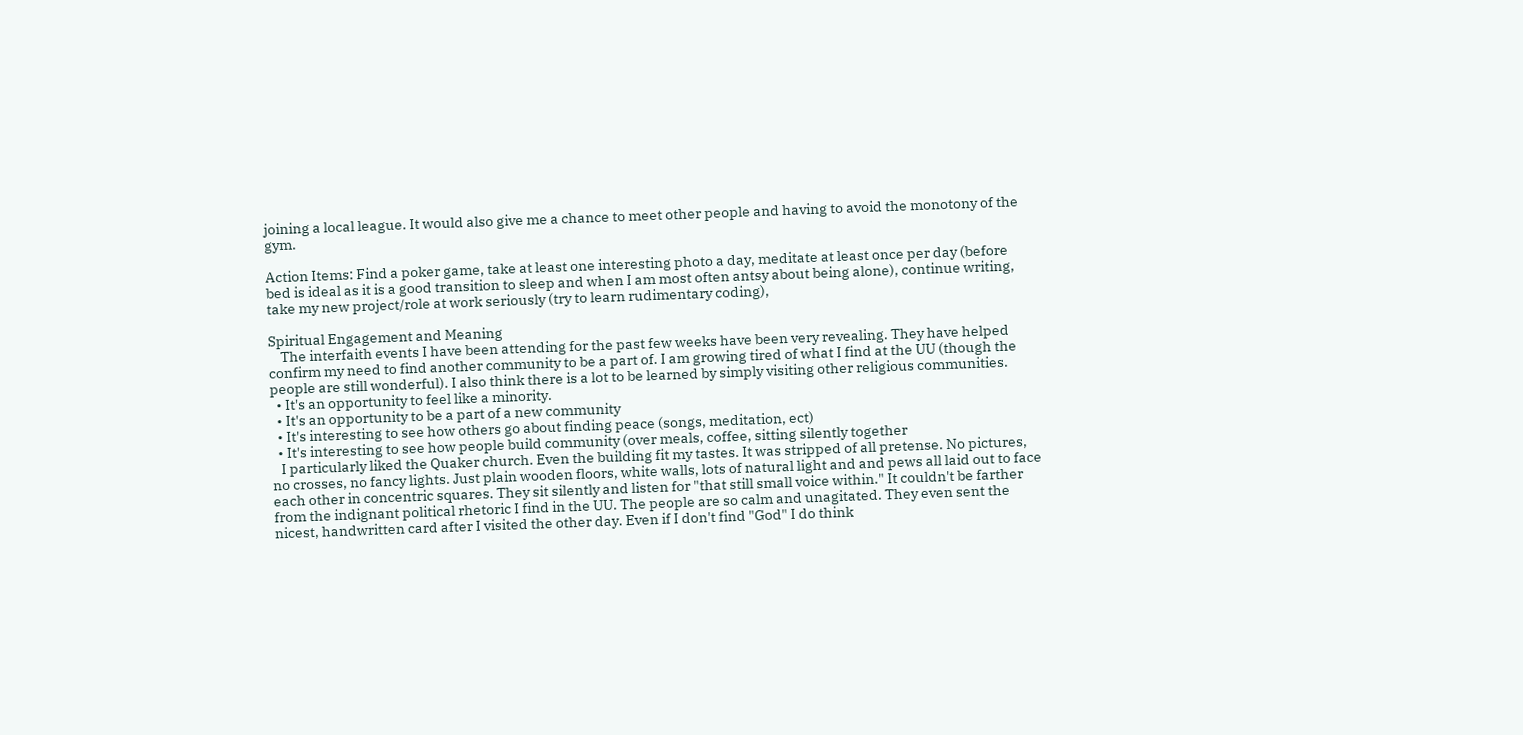joining a local league. It would also give me a chance to meet other people and having to avoid the monotony of the gym.

Action Items: Find a poker game, take at least one interesting photo a day, meditate at least once per day (before bed is ideal as it is a good transition to sleep and when I am most often antsy about being alone), continue writing, take my new project/role at work seriously (try to learn rudimentary coding),

Spiritual Engagement and Meaning
    The interfaith events I have been attending for the past few weeks have been very revealing. They have helped confirm my need to find another community to be a part of. I am growing tired of what I find at the UU (though the people are still wonderful). I also think there is a lot to be learned by simply visiting other religious communities.
  • It's an opportunity to feel like a minority.
  • It's an opportunity to be a part of a new community
  • It's interesting to see how others go about finding peace (songs, meditation, ect)
  • It's interesting to see how people build community (over meals, coffee, sitting silently together
   I particularly liked the Quaker church. Even the building fit my tastes. It was stripped of all pretense. No pictures, no crosses, no fancy lights. Just plain wooden floors, white walls, lots of natural light and and pews all laid out to face each other in concentric squares. They sit silently and listen for "that still small voice within." It couldn't be farther from the indignant political rhetoric I find in the UU. The people are so calm and unagitated. They even sent the nicest, handwritten card after I visited the other day. Even if I don't find "God" I do think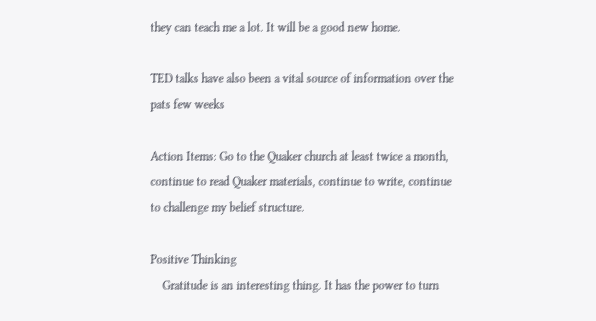they can teach me a lot. It will be a good new home.

TED talks have also been a vital source of information over the pats few weeks

Action Items: Go to the Quaker church at least twice a month, continue to read Quaker materials, continue to write, continue to challenge my belief structure.

Positive Thinking
    Gratitude is an interesting thing. It has the power to turn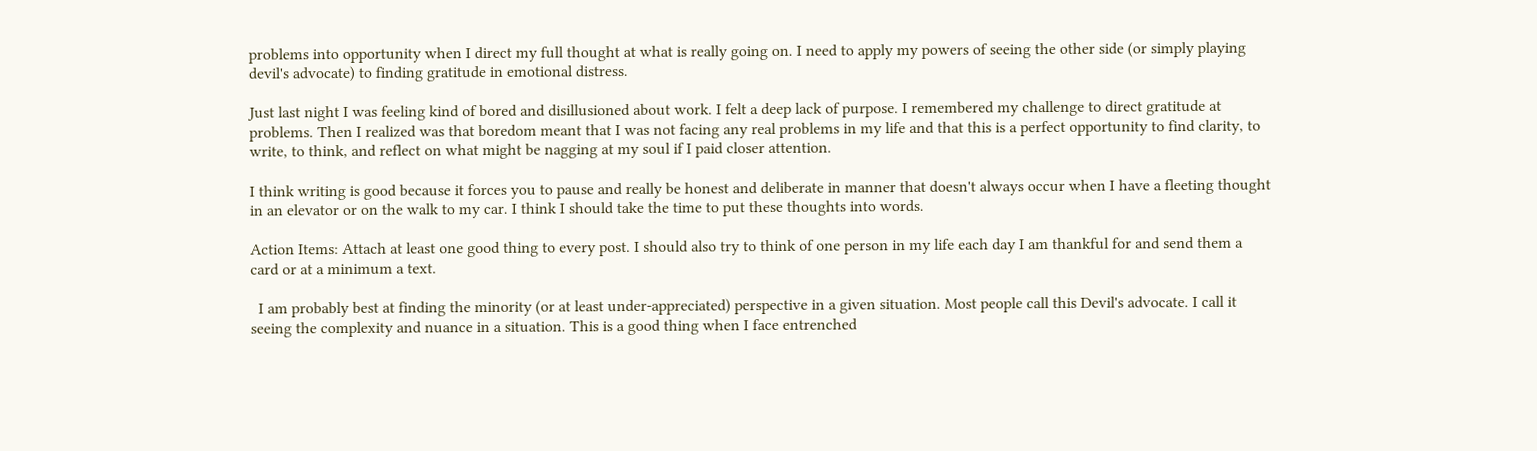problems into opportunity when I direct my full thought at what is really going on. I need to apply my powers of seeing the other side (or simply playing devil's advocate) to finding gratitude in emotional distress.

Just last night I was feeling kind of bored and disillusioned about work. I felt a deep lack of purpose. I remembered my challenge to direct gratitude at problems. Then I realized was that boredom meant that I was not facing any real problems in my life and that this is a perfect opportunity to find clarity, to write, to think, and reflect on what might be nagging at my soul if I paid closer attention.

I think writing is good because it forces you to pause and really be honest and deliberate in manner that doesn't always occur when I have a fleeting thought in an elevator or on the walk to my car. I think I should take the time to put these thoughts into words.

Action Items: Attach at least one good thing to every post. I should also try to think of one person in my life each day I am thankful for and send them a card or at a minimum a text.

  I am probably best at finding the minority (or at least under-appreciated) perspective in a given situation. Most people call this Devil's advocate. I call it seeing the complexity and nuance in a situation. This is a good thing when I face entrenched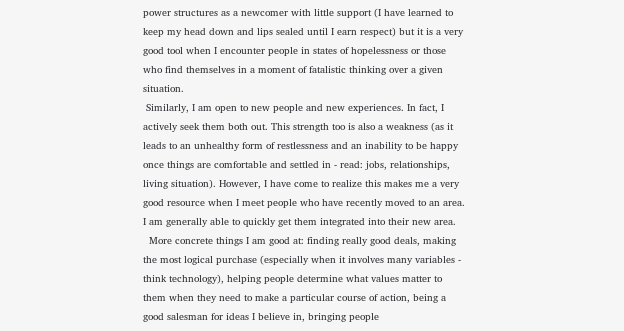power structures as a newcomer with little support (I have learned to keep my head down and lips sealed until I earn respect) but it is a very good tool when I encounter people in states of hopelessness or those who find themselves in a moment of fatalistic thinking over a given situation.
 Similarly, I am open to new people and new experiences. In fact, I actively seek them both out. This strength too is also a weakness (as it leads to an unhealthy form of restlessness and an inability to be happy once things are comfortable and settled in - read: jobs, relationships, living situation). However, I have come to realize this makes me a very good resource when I meet people who have recently moved to an area. I am generally able to quickly get them integrated into their new area.
  More concrete things I am good at: finding really good deals, making the most logical purchase (especially when it involves many variables - think technology), helping people determine what values matter to them when they need to make a particular course of action, being a good salesman for ideas I believe in, bringing people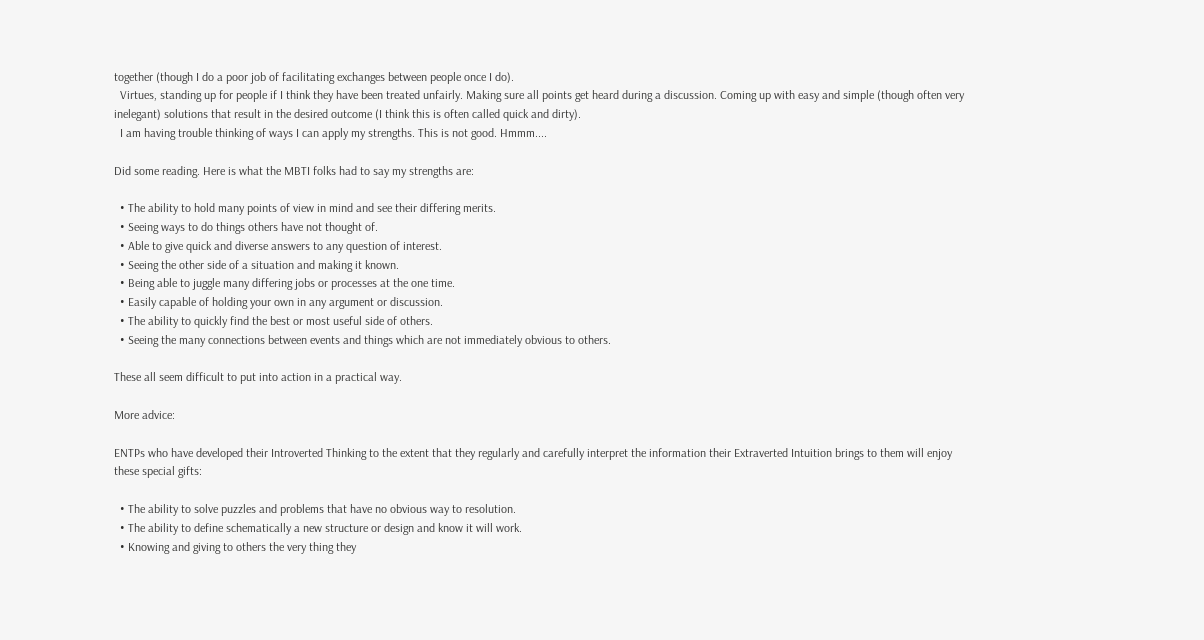together (though I do a poor job of facilitating exchanges between people once I do).
  Virtues, standing up for people if I think they have been treated unfairly. Making sure all points get heard during a discussion. Coming up with easy and simple (though often very inelegant) solutions that result in the desired outcome (I think this is often called quick and dirty).
  I am having trouble thinking of ways I can apply my strengths. This is not good. Hmmm....

Did some reading. Here is what the MBTI folks had to say my strengths are:

  • The ability to hold many points of view in mind and see their differing merits.
  • Seeing ways to do things others have not thought of.
  • Able to give quick and diverse answers to any question of interest.
  • Seeing the other side of a situation and making it known.
  • Being able to juggle many differing jobs or processes at the one time.
  • Easily capable of holding your own in any argument or discussion.
  • The ability to quickly find the best or most useful side of others.
  • Seeing the many connections between events and things which are not immediately obvious to others.

These all seem difficult to put into action in a practical way.

More advice:

ENTPs who have developed their Introverted Thinking to the extent that they regularly and carefully interpret the information their Extraverted Intuition brings to them will enjoy these special gifts:

  • The ability to solve puzzles and problems that have no obvious way to resolution.
  • The ability to define schematically a new structure or design and know it will work.
  • Knowing and giving to others the very thing they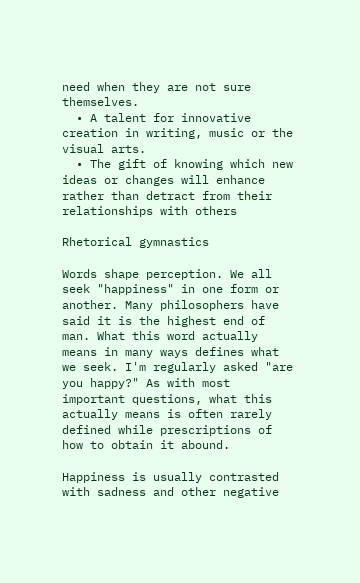need when they are not sure themselves.
  • A talent for innovative creation in writing, music or the visual arts.
  • The gift of knowing which new ideas or changes will enhance rather than detract from their relationships with others

Rhetorical gymnastics

Words shape perception. We all seek "happiness" in one form or another. Many philosophers have said it is the highest end of man. What this word actually means in many ways defines what we seek. I'm regularly asked "are you happy?" As with most important questions, what this actually means is often rarely defined while prescriptions of how to obtain it abound.

Happiness is usually contrasted with sadness and other negative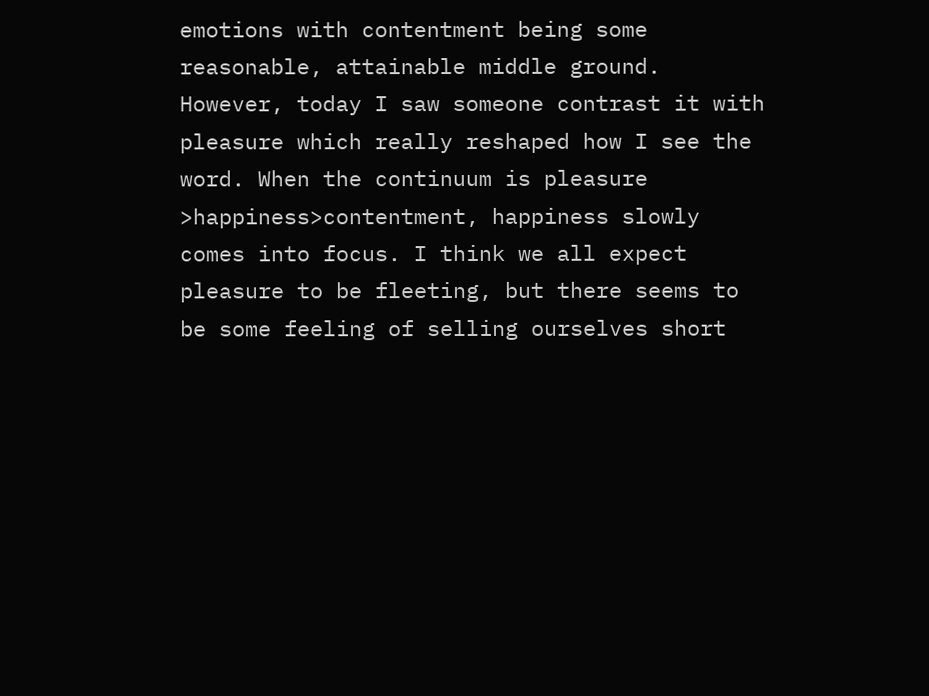emotions with contentment being some reasonable, attainable middle ground. However, today I saw someone contrast it with pleasure which really reshaped how I see the word. When the continuum is pleasure >happiness>contentment, happiness slowly comes into focus. I think we all expect pleasure to be fleeting, but there seems to be some feeling of selling ourselves short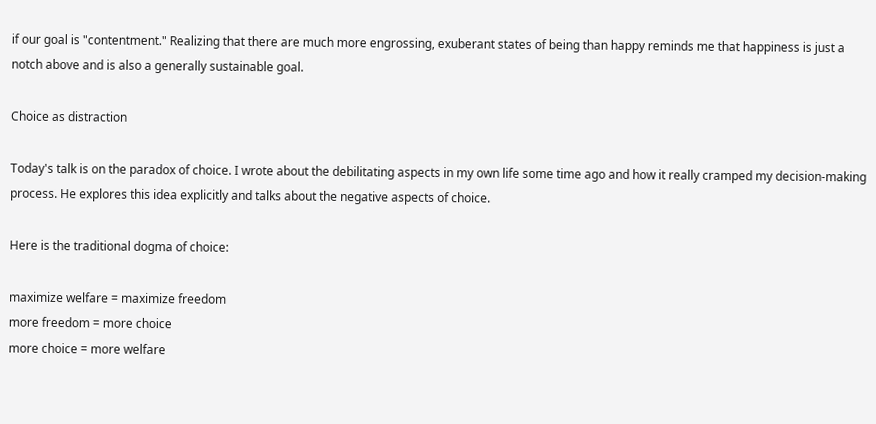if our goal is "contentment." Realizing that there are much more engrossing, exuberant states of being than happy reminds me that happiness is just a notch above and is also a generally sustainable goal.

Choice as distraction

Today's talk is on the paradox of choice. I wrote about the debilitating aspects in my own life some time ago and how it really cramped my decision-making process. He explores this idea explicitly and talks about the negative aspects of choice.

Here is the traditional dogma of choice:

maximize welfare = maximize freedom
more freedom = more choice
more choice = more welfare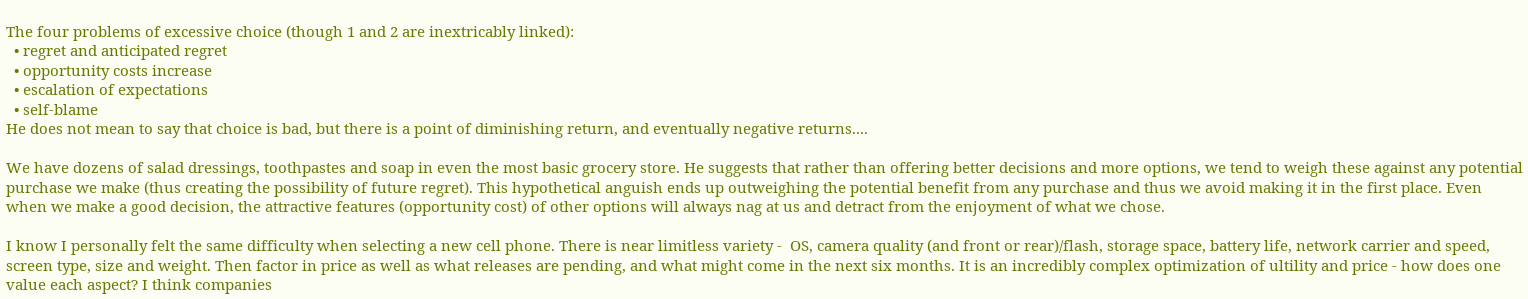The four problems of excessive choice (though 1 and 2 are inextricably linked):
  • regret and anticipated regret
  • opportunity costs increase
  • escalation of expectations
  • self-blame
He does not mean to say that choice is bad, but there is a point of diminishing return, and eventually negative returns....

We have dozens of salad dressings, toothpastes and soap in even the most basic grocery store. He suggests that rather than offering better decisions and more options, we tend to weigh these against any potential purchase we make (thus creating the possibility of future regret). This hypothetical anguish ends up outweighing the potential benefit from any purchase and thus we avoid making it in the first place. Even when we make a good decision, the attractive features (opportunity cost) of other options will always nag at us and detract from the enjoyment of what we chose.

I know I personally felt the same difficulty when selecting a new cell phone. There is near limitless variety -  OS, camera quality (and front or rear)/flash, storage space, battery life, network carrier and speed, screen type, size and weight. Then factor in price as well as what releases are pending, and what might come in the next six months. It is an incredibly complex optimization of ultility and price - how does one value each aspect? I think companies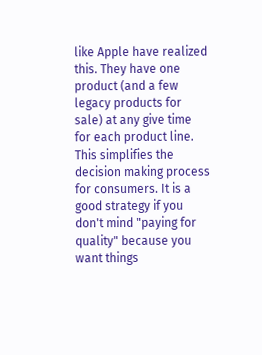like Apple have realized this. They have one product (and a few legacy products for sale) at any give time for each product line. This simplifies the decision making process for consumers. It is a good strategy if you don't mind "paying for quality" because you want things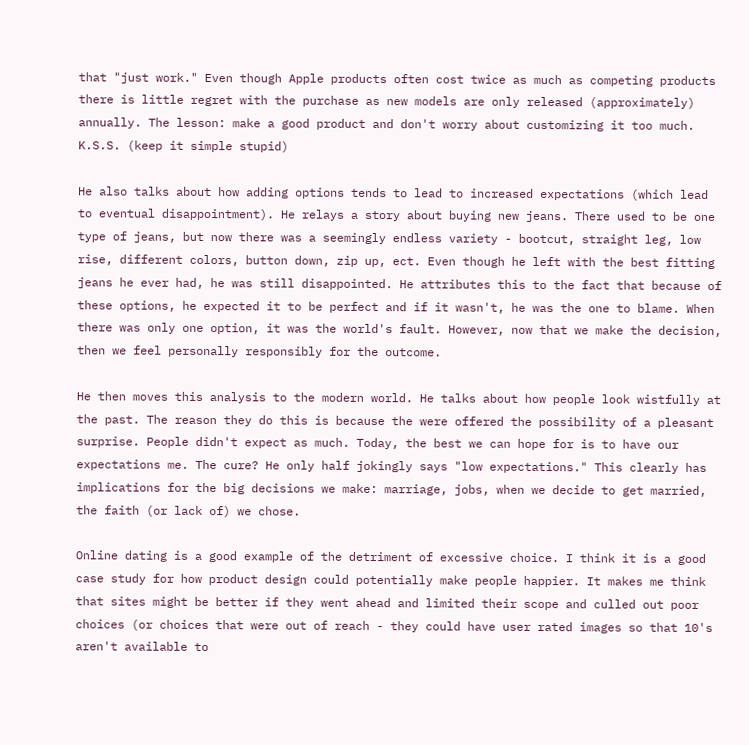that "just work." Even though Apple products often cost twice as much as competing products there is little regret with the purchase as new models are only released (approximately) annually. The lesson: make a good product and don't worry about customizing it too much. K.S.S. (keep it simple stupid)

He also talks about how adding options tends to lead to increased expectations (which lead to eventual disappointment). He relays a story about buying new jeans. There used to be one type of jeans, but now there was a seemingly endless variety - bootcut, straight leg, low rise, different colors, button down, zip up, ect. Even though he left with the best fitting jeans he ever had, he was still disappointed. He attributes this to the fact that because of these options, he expected it to be perfect and if it wasn't, he was the one to blame. When there was only one option, it was the world's fault. However, now that we make the decision, then we feel personally responsibly for the outcome.

He then moves this analysis to the modern world. He talks about how people look wistfully at the past. The reason they do this is because the were offered the possibility of a pleasant surprise. People didn't expect as much. Today, the best we can hope for is to have our expectations me. The cure? He only half jokingly says "low expectations." This clearly has implications for the big decisions we make: marriage, jobs, when we decide to get married, the faith (or lack of) we chose.

Online dating is a good example of the detriment of excessive choice. I think it is a good case study for how product design could potentially make people happier. It makes me think that sites might be better if they went ahead and limited their scope and culled out poor choices (or choices that were out of reach - they could have user rated images so that 10's aren't available to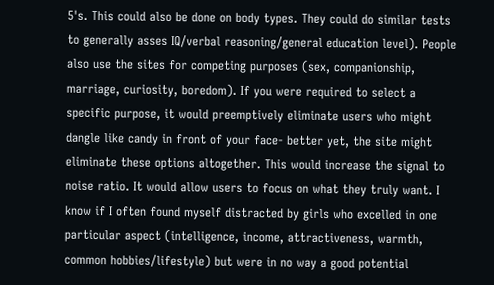5's. This could also be done on body types. They could do similar tests to generally asses IQ/verbal reasoning/general education level). People also use the sites for competing purposes (sex, companionship, marriage, curiosity, boredom). If you were required to select a specific purpose, it would preemptively eliminate users who might dangle like candy in front of your face- better yet, the site might eliminate these options altogether. This would increase the signal to noise ratio. It would allow users to focus on what they truly want. I know if I often found myself distracted by girls who excelled in one particular aspect (intelligence, income, attractiveness, warmth, common hobbies/lifestyle) but were in no way a good potential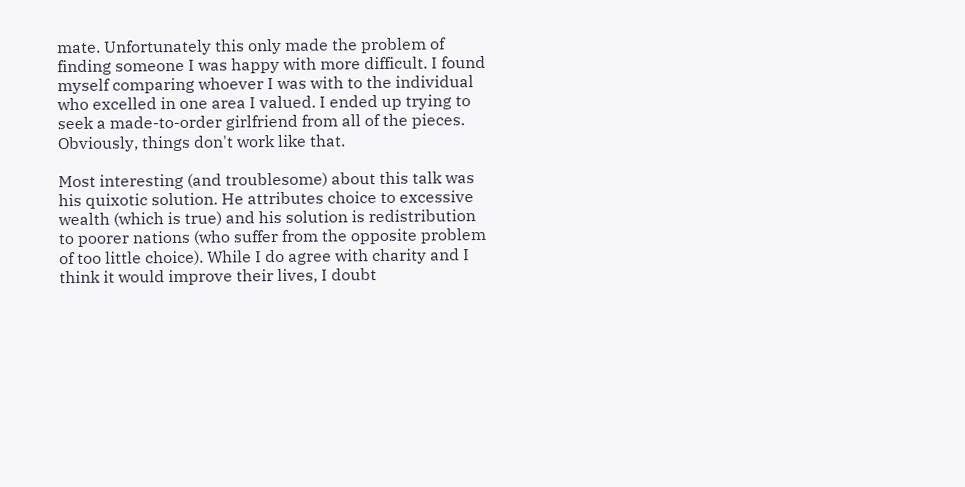mate. Unfortunately this only made the problem of finding someone I was happy with more difficult. I found myself comparing whoever I was with to the individual who excelled in one area I valued. I ended up trying to seek a made-to-order girlfriend from all of the pieces. Obviously, things don't work like that.

Most interesting (and troublesome) about this talk was his quixotic solution. He attributes choice to excessive wealth (which is true) and his solution is redistribution to poorer nations (who suffer from the opposite problem of too little choice). While I do agree with charity and I  think it would improve their lives, I doubt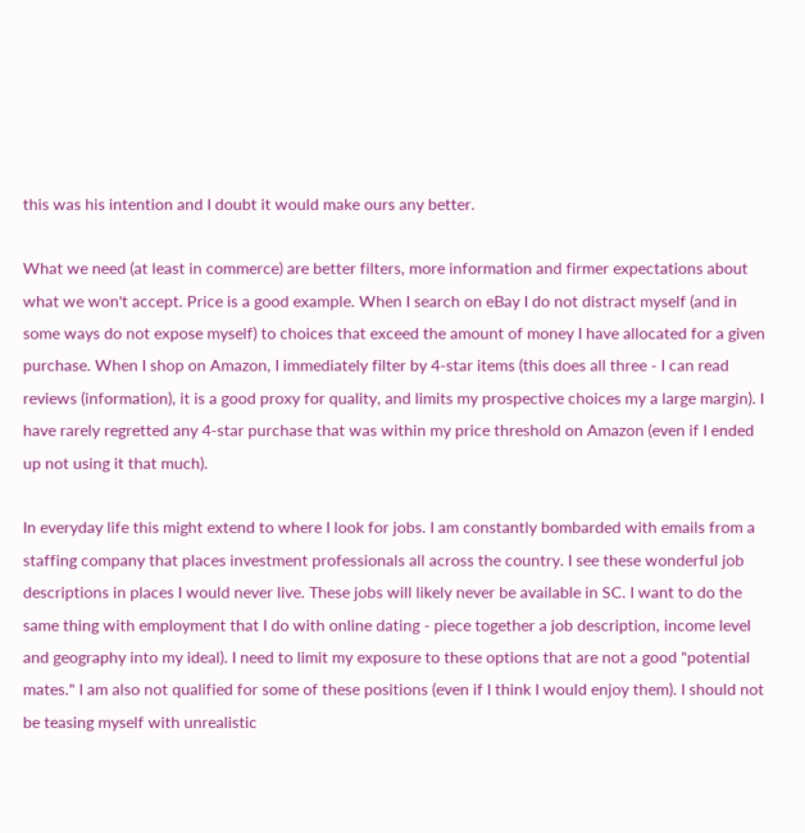this was his intention and I doubt it would make ours any better.

What we need (at least in commerce) are better filters, more information and firmer expectations about what we won't accept. Price is a good example. When I search on eBay I do not distract myself (and in some ways do not expose myself) to choices that exceed the amount of money I have allocated for a given purchase. When I shop on Amazon, I immediately filter by 4-star items (this does all three - I can read reviews (information), it is a good proxy for quality, and limits my prospective choices my a large margin). I have rarely regretted any 4-star purchase that was within my price threshold on Amazon (even if I ended up not using it that much).

In everyday life this might extend to where I look for jobs. I am constantly bombarded with emails from a staffing company that places investment professionals all across the country. I see these wonderful job descriptions in places I would never live. These jobs will likely never be available in SC. I want to do the same thing with employment that I do with online dating - piece together a job description, income level and geography into my ideal). I need to limit my exposure to these options that are not a good "potential mates." I am also not qualified for some of these positions (even if I think I would enjoy them). I should not be teasing myself with unrealistic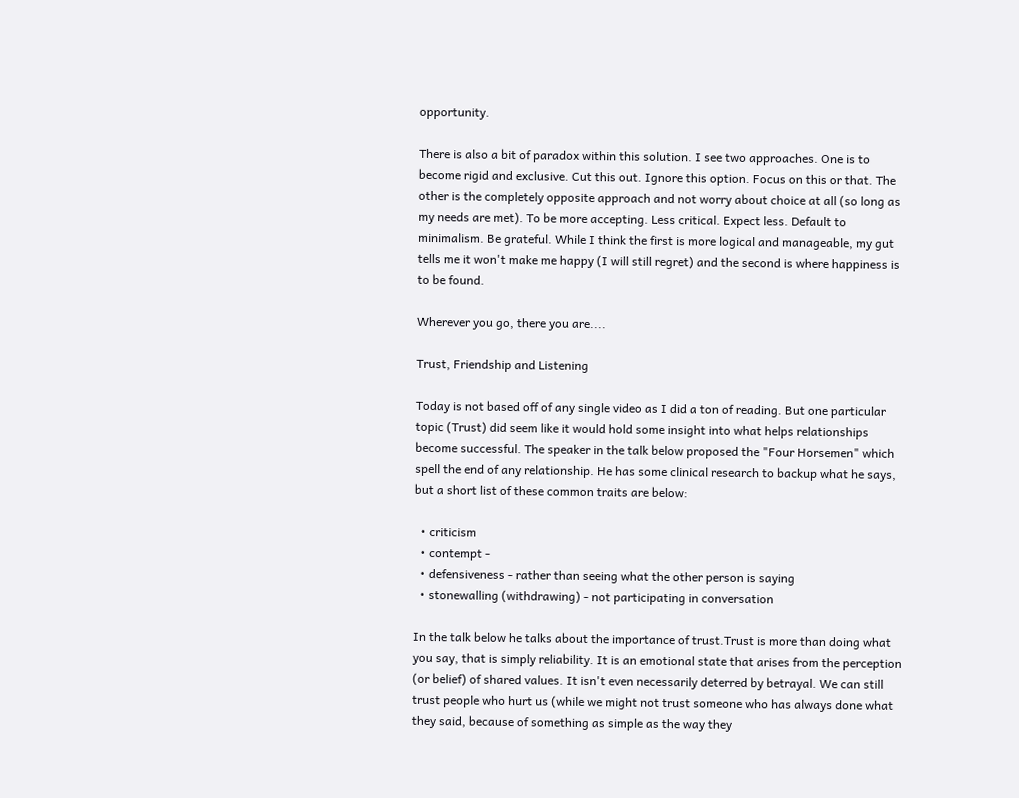opportunity.

There is also a bit of paradox within this solution. I see two approaches. One is to become rigid and exclusive. Cut this out. Ignore this option. Focus on this or that. The other is the completely opposite approach and not worry about choice at all (so long as my needs are met). To be more accepting. Less critical. Expect less. Default to minimalism. Be grateful. While I think the first is more logical and manageable, my gut tells me it won't make me happy (I will still regret) and the second is where happiness is to be found.

Wherever you go, there you are....

Trust, Friendship and Listening

Today is not based off of any single video as I did a ton of reading. But one particular topic (Trust) did seem like it would hold some insight into what helps relationships become successful. The speaker in the talk below proposed the "Four Horsemen" which spell the end of any relationship. He has some clinical research to backup what he says, but a short list of these common traits are below:

  • criticism
  • contempt -
  • defensiveness - rather than seeing what the other person is saying
  • stonewalling (withdrawing) - not participating in conversation

In the talk below he talks about the importance of trust.Trust is more than doing what you say, that is simply reliability. It is an emotional state that arises from the perception (or belief) of shared values. It isn't even necessarily deterred by betrayal. We can still trust people who hurt us (while we might not trust someone who has always done what they said, because of something as simple as the way they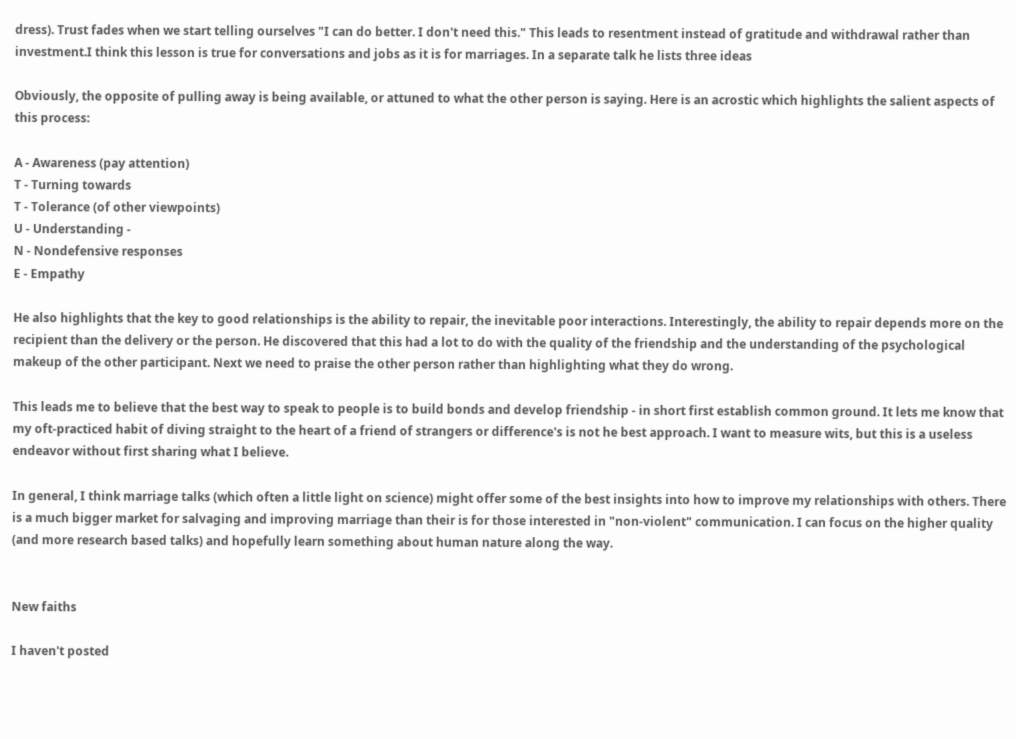dress). Trust fades when we start telling ourselves "I can do better. I don't need this." This leads to resentment instead of gratitude and withdrawal rather than investment.I think this lesson is true for conversations and jobs as it is for marriages. In a separate talk he lists three ideas

Obviously, the opposite of pulling away is being available, or attuned to what the other person is saying. Here is an acrostic which highlights the salient aspects of this process:

A - Awareness (pay attention)
T - Turning towards
T - Tolerance (of other viewpoints)
U - Understanding -
N - Nondefensive responses
E - Empathy

He also highlights that the key to good relationships is the ability to repair, the inevitable poor interactions. Interestingly, the ability to repair depends more on the recipient than the delivery or the person. He discovered that this had a lot to do with the quality of the friendship and the understanding of the psychological makeup of the other participant. Next we need to praise the other person rather than highlighting what they do wrong.

This leads me to believe that the best way to speak to people is to build bonds and develop friendship - in short first establish common ground. It lets me know that my oft-practiced habit of diving straight to the heart of a friend of strangers or difference's is not he best approach. I want to measure wits, but this is a useless endeavor without first sharing what I believe.

In general, I think marriage talks (which often a little light on science) might offer some of the best insights into how to improve my relationships with others. There is a much bigger market for salvaging and improving marriage than their is for those interested in "non-violent" communication. I can focus on the higher quality (and more research based talks) and hopefully learn something about human nature along the way.


New faiths

I haven't posted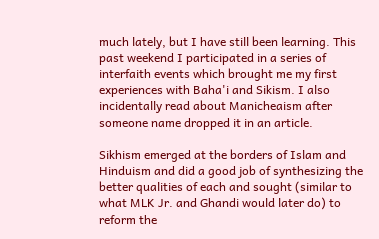much lately, but I have still been learning. This past weekend I participated in a series of interfaith events which brought me my first experiences with Baha'i and Sikism. I also incidentally read about Manicheaism after someone name dropped it in an article.

Sikhism emerged at the borders of Islam and Hinduism and did a good job of synthesizing the better qualities of each and sought (similar to what MLK Jr. and Ghandi would later do) to reform the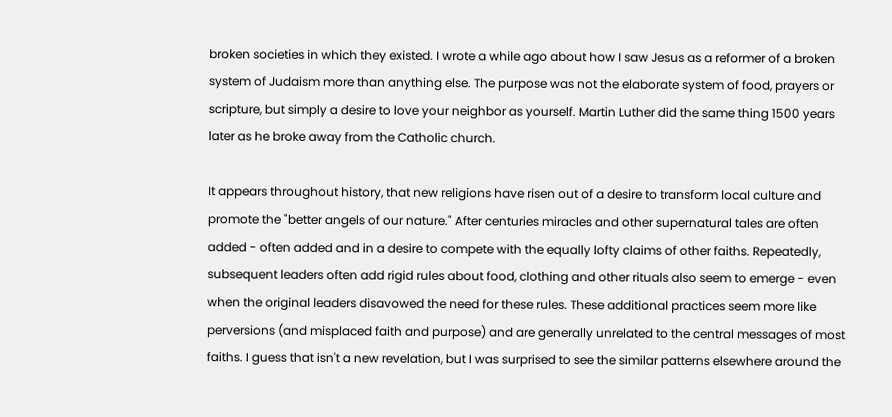broken societies in which they existed. I wrote a while ago about how I saw Jesus as a reformer of a broken system of Judaism more than anything else. The purpose was not the elaborate system of food, prayers or scripture, but simply a desire to love your neighbor as yourself. Martin Luther did the same thing 1500 years later as he broke away from the Catholic church.

It appears throughout history, that new religions have risen out of a desire to transform local culture and promote the "better angels of our nature." After centuries miracles and other supernatural tales are often added - often added and in a desire to compete with the equally lofty claims of other faiths. Repeatedly, subsequent leaders often add rigid rules about food, clothing and other rituals also seem to emerge - even when the original leaders disavowed the need for these rules. These additional practices seem more like perversions (and misplaced faith and purpose) and are generally unrelated to the central messages of most faiths. I guess that isn't a new revelation, but I was surprised to see the similar patterns elsewhere around the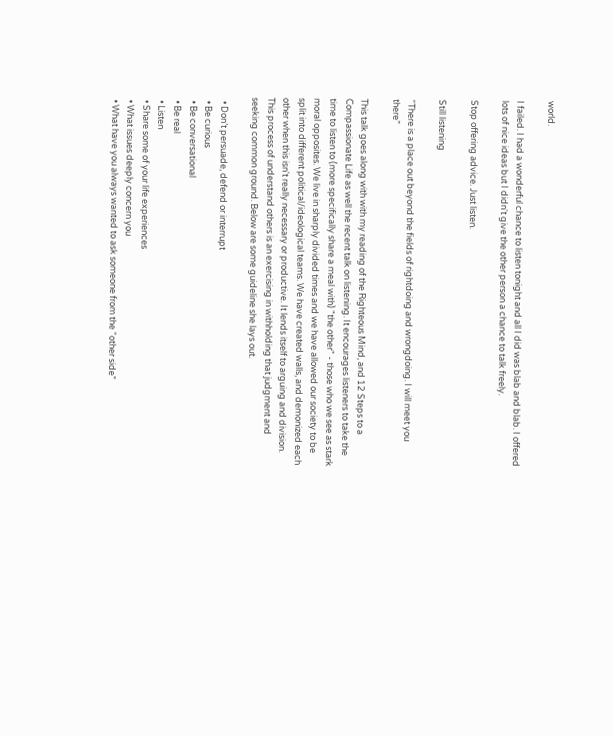world.

I failed. I had a wonderful chance to listen tonight and all I did was blab and blab. I offered lots of nice ideas but I didn't give the other person a chance to talk freely.

Stop offering advice. Just listen.

Still listening

“There is a place out beyond the fields of rightdoing and wrongdoing. I will meet you there”

This talk goes along with with my reading of the Righteous Mind, and 12 Steps to a Compassionate Life as well the recent talk on listening. It encourages listeners to take the time to listen to (more specifically share a meal with) "the other" - those who we see as stark moral opposites. We live in sharply divided times and we have allowed our society to be split into different political/ideological teams. We have created walls, and demonized each other when this isn't really necessary or productive. It lends itself to arguing and division. This process of understand others is an exercising in withholding that judgment and seeking common ground. Below are some guideline she lays out.

  • Don’t persuade, defend or interrupt
  • Be curious
  • Be conversational
  • Be real
  • Listen
  • Share some of your life experiences
  • What issues deeply concern you
  • What have you always wanted to ask someone from the “other side”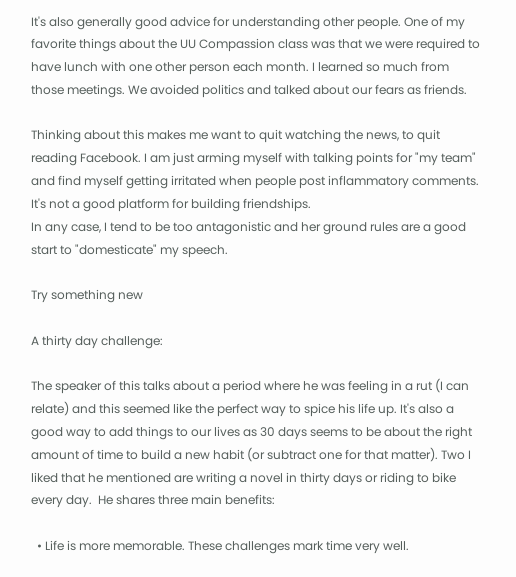It's also generally good advice for understanding other people. One of my favorite things about the UU Compassion class was that we were required to have lunch with one other person each month. I learned so much from those meetings. We avoided politics and talked about our fears as friends.

Thinking about this makes me want to quit watching the news, to quit reading Facebook. I am just arming myself with talking points for "my team" and find myself getting irritated when people post inflammatory comments. It's not a good platform for building friendships.
In any case, I tend to be too antagonistic and her ground rules are a good start to "domesticate" my speech.

Try something new

A thirty day challenge:

The speaker of this talks about a period where he was feeling in a rut (I can relate) and this seemed like the perfect way to spice his life up. It's also a good way to add things to our lives as 30 days seems to be about the right amount of time to build a new habit (or subtract one for that matter). Two I liked that he mentioned are writing a novel in thirty days or riding to bike every day.  He shares three main benefits:

  • Life is more memorable. These challenges mark time very well.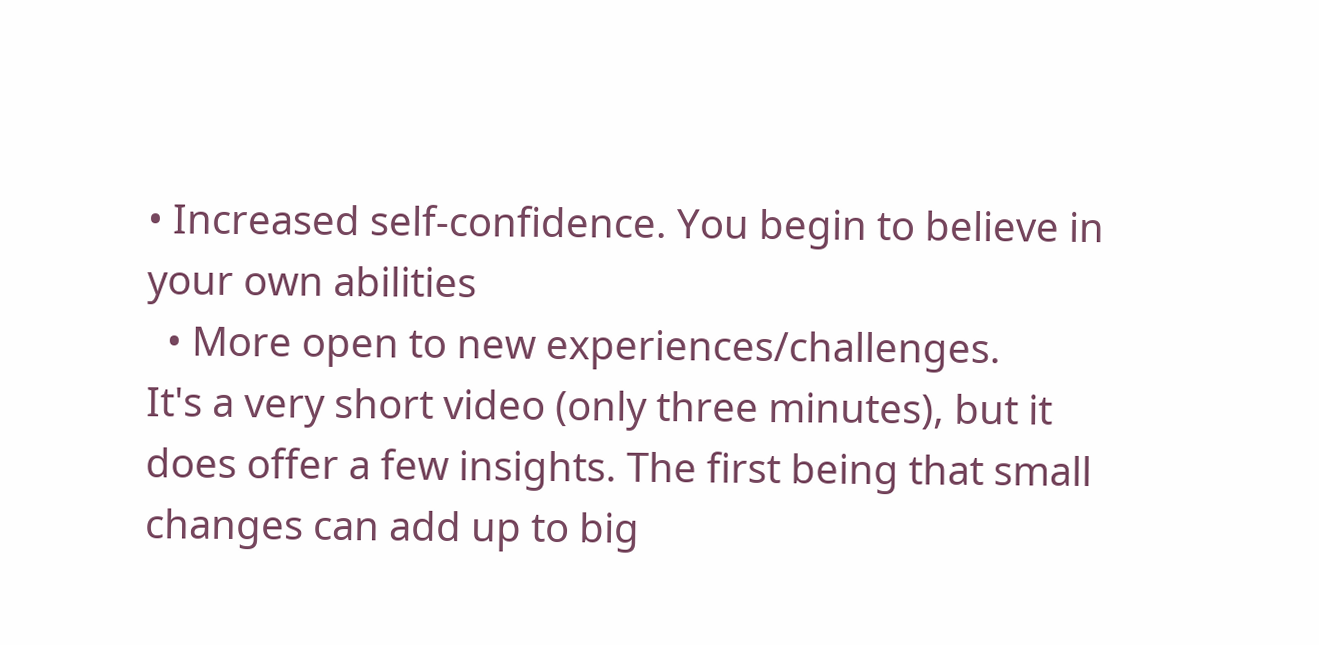• Increased self-confidence. You begin to believe in your own abilities
  • More open to new experiences/challenges.
It's a very short video (only three minutes), but it does offer a few insights. The first being that small changes can add up to big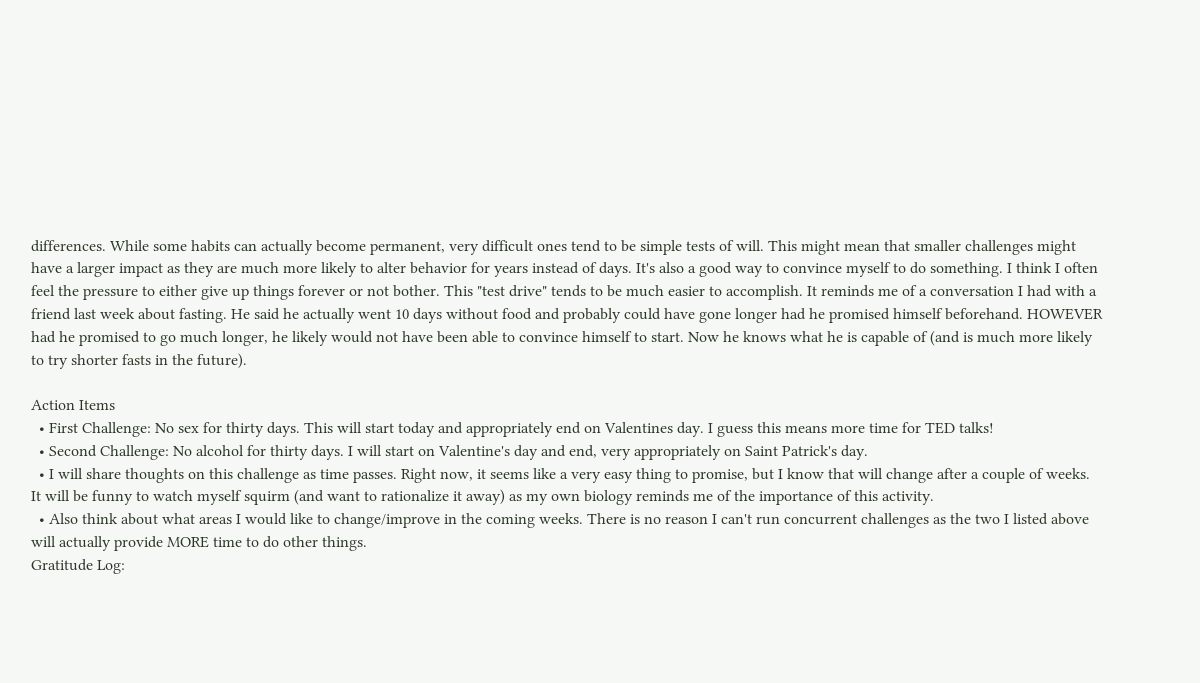differences. While some habits can actually become permanent, very difficult ones tend to be simple tests of will. This might mean that smaller challenges might have a larger impact as they are much more likely to alter behavior for years instead of days. It's also a good way to convince myself to do something. I think I often feel the pressure to either give up things forever or not bother. This "test drive" tends to be much easier to accomplish. It reminds me of a conversation I had with a friend last week about fasting. He said he actually went 10 days without food and probably could have gone longer had he promised himself beforehand. HOWEVER had he promised to go much longer, he likely would not have been able to convince himself to start. Now he knows what he is capable of (and is much more likely to try shorter fasts in the future).

Action Items
  • First Challenge: No sex for thirty days. This will start today and appropriately end on Valentines day. I guess this means more time for TED talks!
  • Second Challenge: No alcohol for thirty days. I will start on Valentine's day and end, very appropriately on Saint Patrick's day.
  • I will share thoughts on this challenge as time passes. Right now, it seems like a very easy thing to promise, but I know that will change after a couple of weeks. It will be funny to watch myself squirm (and want to rationalize it away) as my own biology reminds me of the importance of this activity.
  • Also think about what areas I would like to change/improve in the coming weeks. There is no reason I can't run concurrent challenges as the two I listed above will actually provide MORE time to do other things.
Gratitude Log: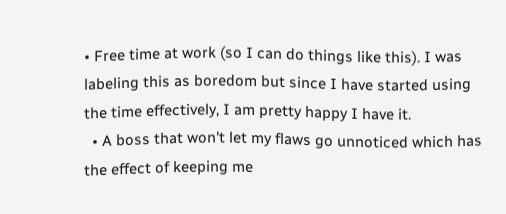• Free time at work (so I can do things like this). I was labeling this as boredom but since I have started using the time effectively, I am pretty happy I have it.
  • A boss that won't let my flaws go unnoticed which has the effect of keeping me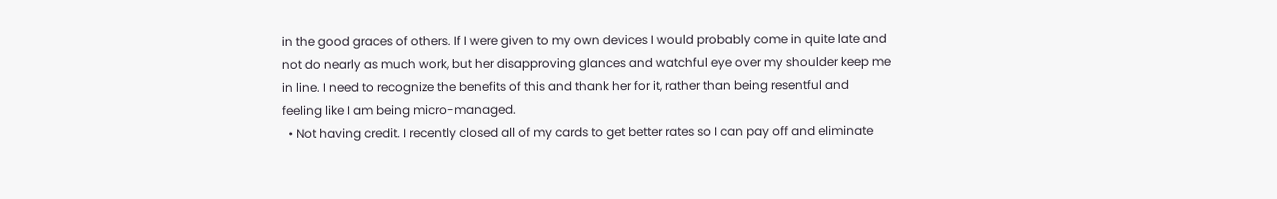in the good graces of others. If I were given to my own devices I would probably come in quite late and not do nearly as much work, but her disapproving glances and watchful eye over my shoulder keep me in line. I need to recognize the benefits of this and thank her for it, rather than being resentful and feeling like I am being micro-managed.
  • Not having credit. I recently closed all of my cards to get better rates so I can pay off and eliminate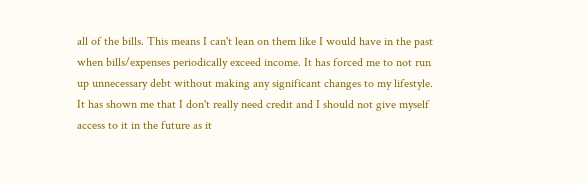all of the bills. This means I can't lean on them like I would have in the past when bills/expenses periodically exceed income. It has forced me to not run up unnecessary debt without making any significant changes to my lifestyle. It has shown me that I don't really need credit and I should not give myself access to it in the future as it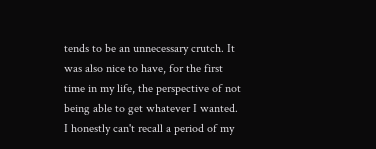tends to be an unnecessary crutch. It was also nice to have, for the first time in my life, the perspective of not being able to get whatever I wanted. I honestly can't recall a period of my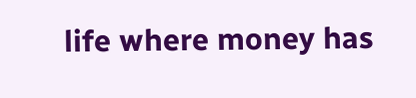life where money has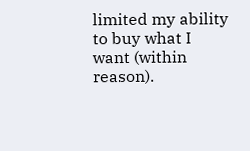limited my ability to buy what I want (within reason).